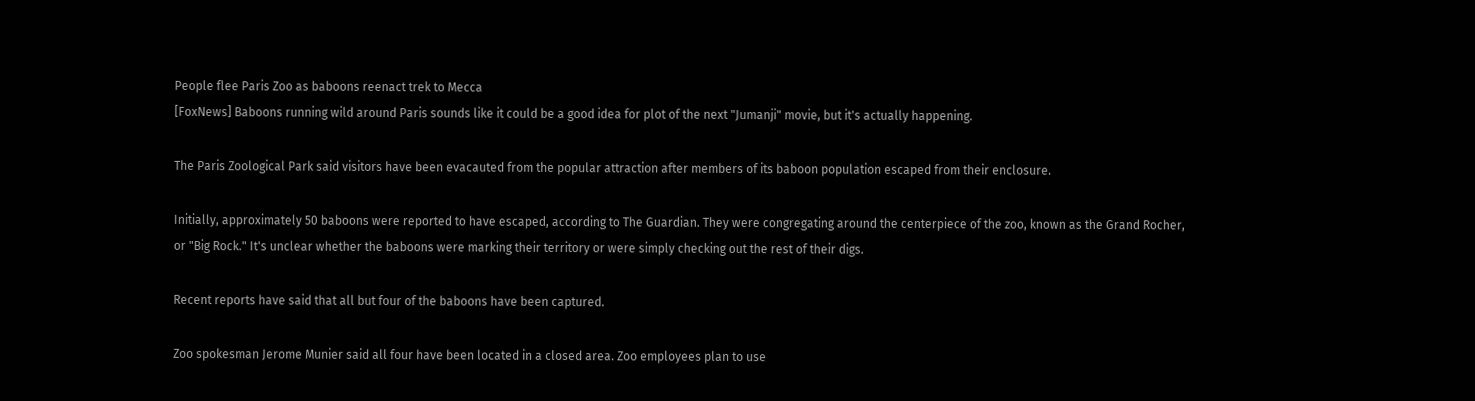People flee Paris Zoo as baboons reenact trek to Mecca
[FoxNews] Baboons running wild around Paris sounds like it could be a good idea for plot of the next "Jumanji" movie, but it's actually happening.

The Paris Zoological Park said visitors have been evacauted from the popular attraction after members of its baboon population escaped from their enclosure.

Initially, approximately 50 baboons were reported to have escaped, according to The Guardian. They were congregating around the centerpiece of the zoo, known as the Grand Rocher, or "Big Rock." It's unclear whether the baboons were marking their territory or were simply checking out the rest of their digs.

Recent reports have said that all but four of the baboons have been captured.

Zoo spokesman Jerome Munier said all four have been located in a closed area. Zoo employees plan to use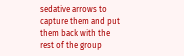sedative arrows to capture them and put them back with the rest of the group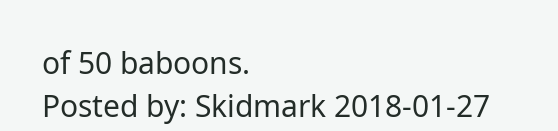of 50 baboons.
Posted by: Skidmark 2018-01-27